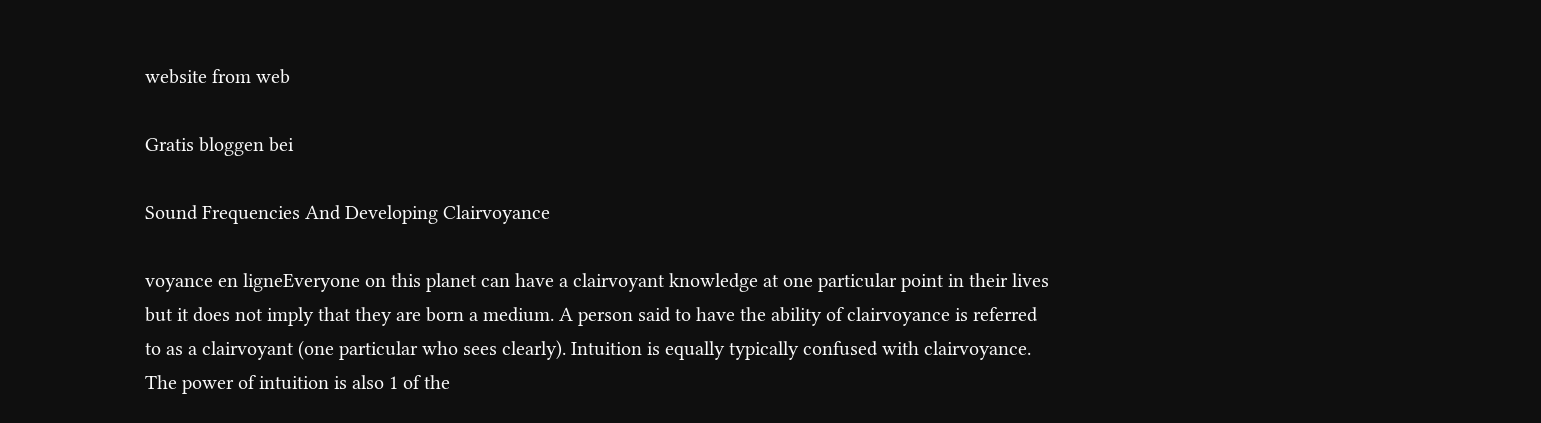website from web

Gratis bloggen bei

Sound Frequencies And Developing Clairvoyance

voyance en ligneEveryone on this planet can have a clairvoyant knowledge at one particular point in their lives but it does not imply that they are born a medium. A person said to have the ability of clairvoyance is referred to as a clairvoyant (one particular who sees clearly). Intuition is equally typically confused with clairvoyance. The power of intuition is also 1 of the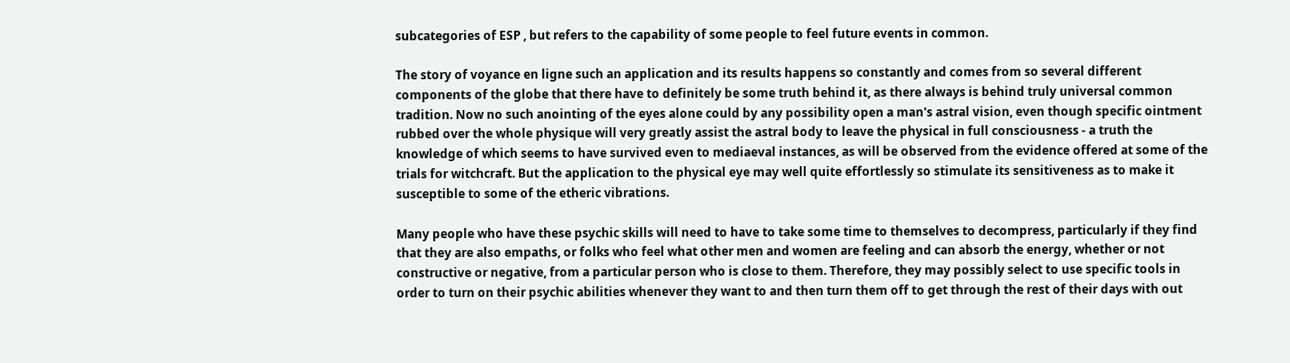subcategories of ESP , but refers to the capability of some people to feel future events in common.

The story of voyance en ligne such an application and its results happens so constantly and comes from so several different components of the globe that there have to definitely be some truth behind it, as there always is behind truly universal common tradition. Now no such anointing of the eyes alone could by any possibility open a man's astral vision, even though specific ointment rubbed over the whole physique will very greatly assist the astral body to leave the physical in full consciousness - a truth the knowledge of which seems to have survived even to mediaeval instances, as will be observed from the evidence offered at some of the trials for witchcraft. But the application to the physical eye may well quite effortlessly so stimulate its sensitiveness as to make it susceptible to some of the etheric vibrations.

Many people who have these psychic skills will need to have to take some time to themselves to decompress, particularly if they find that they are also empaths, or folks who feel what other men and women are feeling and can absorb the energy, whether or not constructive or negative, from a particular person who is close to them. Therefore, they may possibly select to use specific tools in order to turn on their psychic abilities whenever they want to and then turn them off to get through the rest of their days with out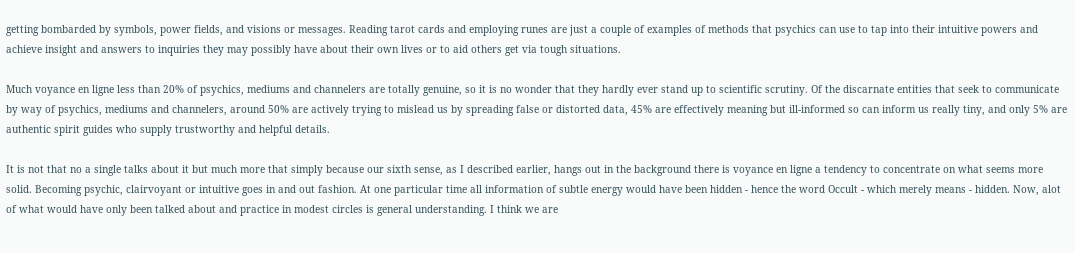getting bombarded by symbols, power fields, and visions or messages. Reading tarot cards and employing runes are just a couple of examples of methods that psychics can use to tap into their intuitive powers and achieve insight and answers to inquiries they may possibly have about their own lives or to aid others get via tough situations.

Much voyance en ligne less than 20% of psychics, mediums and channelers are totally genuine, so it is no wonder that they hardly ever stand up to scientific scrutiny. Of the discarnate entities that seek to communicate by way of psychics, mediums and channelers, around 50% are actively trying to mislead us by spreading false or distorted data, 45% are effectively meaning but ill-informed so can inform us really tiny, and only 5% are authentic spirit guides who supply trustworthy and helpful details.

It is not that no a single talks about it but much more that simply because our sixth sense, as I described earlier, hangs out in the background there is voyance en ligne a tendency to concentrate on what seems more solid. Becoming psychic, clairvoyant or intuitive goes in and out fashion. At one particular time all information of subtle energy would have been hidden - hence the word Occult - which merely means - hidden. Now, alot of what would have only been talked about and practice in modest circles is general understanding. I think we are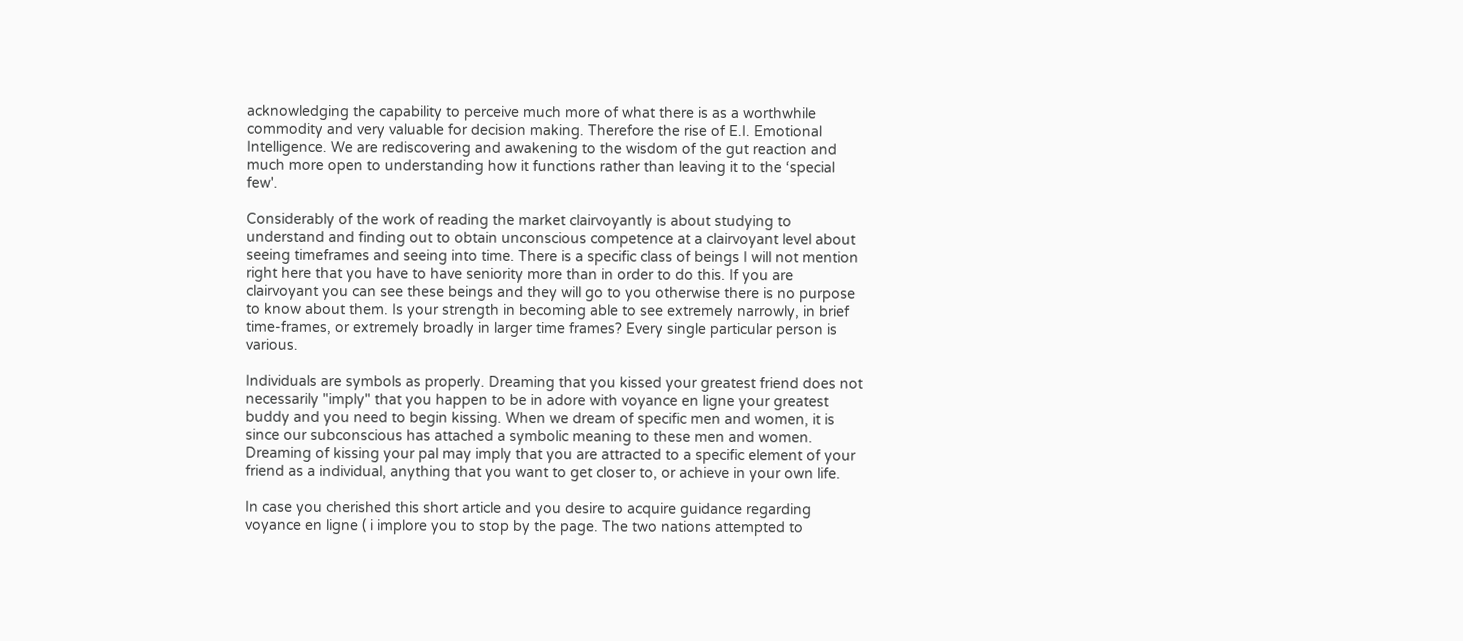acknowledging the capability to perceive much more of what there is as a worthwhile commodity and very valuable for decision making. Therefore the rise of E.I. Emotional Intelligence. We are rediscovering and awakening to the wisdom of the gut reaction and much more open to understanding how it functions rather than leaving it to the ‘special few'.

Considerably of the work of reading the market clairvoyantly is about studying to understand and finding out to obtain unconscious competence at a clairvoyant level about seeing timeframes and seeing into time. There is a specific class of beings I will not mention right here that you have to have seniority more than in order to do this. If you are clairvoyant you can see these beings and they will go to you otherwise there is no purpose to know about them. Is your strength in becoming able to see extremely narrowly, in brief time-frames, or extremely broadly in larger time frames? Every single particular person is various.

Individuals are symbols as properly. Dreaming that you kissed your greatest friend does not necessarily "imply" that you happen to be in adore with voyance en ligne your greatest buddy and you need to begin kissing. When we dream of specific men and women, it is since our subconscious has attached a symbolic meaning to these men and women. Dreaming of kissing your pal may imply that you are attracted to a specific element of your friend as a individual, anything that you want to get closer to, or achieve in your own life.

In case you cherished this short article and you desire to acquire guidance regarding voyance en ligne ( i implore you to stop by the page. The two nations attempted to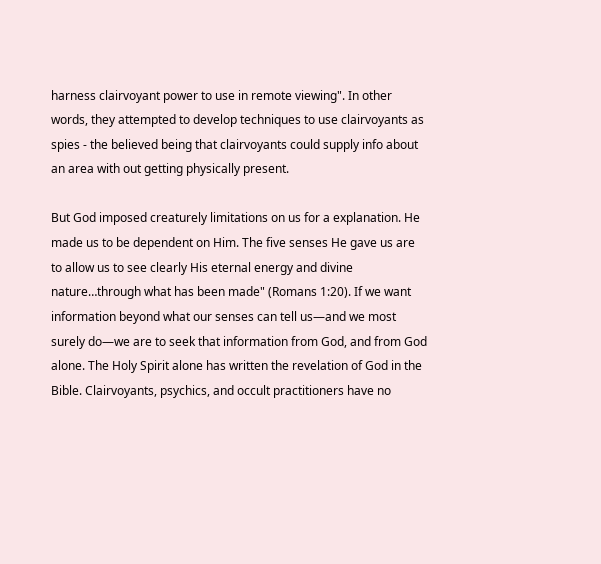harness clairvoyant power to use in remote viewing". In other words, they attempted to develop techniques to use clairvoyants as spies - the believed being that clairvoyants could supply info about an area with out getting physically present.

But God imposed creaturely limitations on us for a explanation. He made us to be dependent on Him. The five senses He gave us are to allow us to see clearly His eternal energy and divine nature…through what has been made" (Romans 1:20). If we want information beyond what our senses can tell us—and we most surely do—we are to seek that information from God, and from God alone. The Holy Spirit alone has written the revelation of God in the Bible. Clairvoyants, psychics, and occult practitioners have no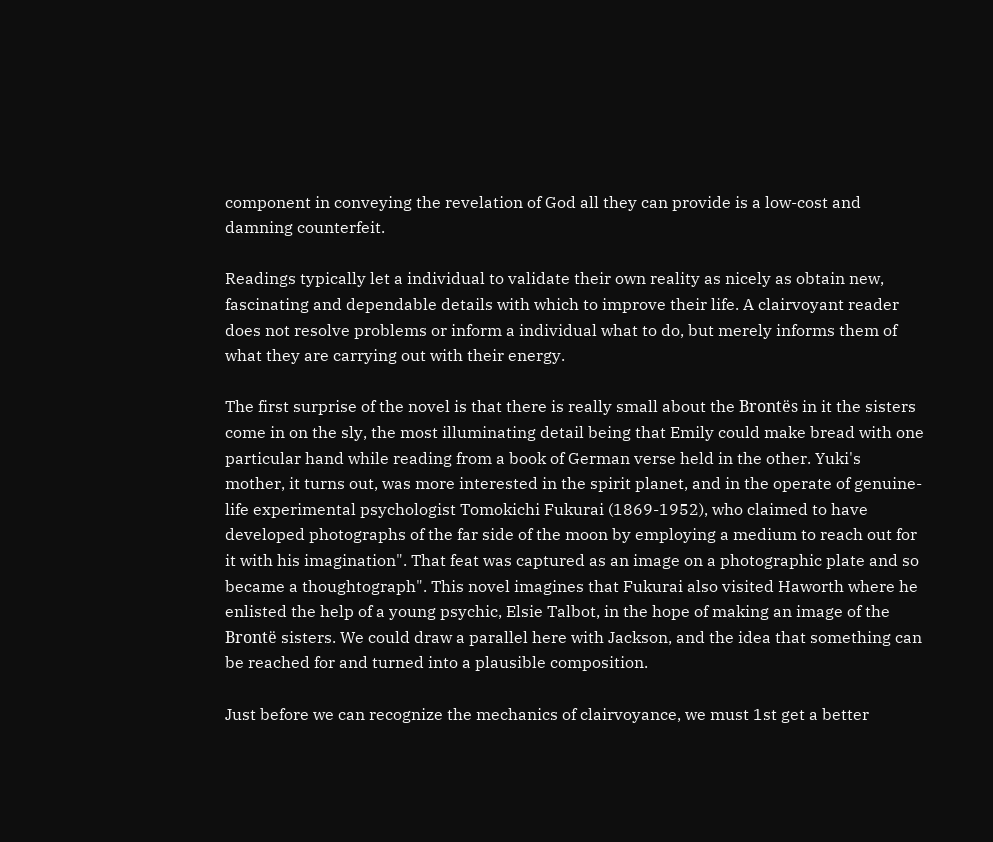component in conveying the revelation of God all they can provide is a low-cost and damning counterfeit.

Readings typically let a individual to validate their own reality as nicely as obtain new, fascinating and dependable details with which to improve their life. A clairvoyant reader does not resolve problems or inform a individual what to do, but merely informs them of what they are carrying out with their energy.

The first surprise of the novel is that there is really small about the Brontës in it the sisters come in on the sly, the most illuminating detail being that Emily could make bread with one particular hand while reading from a book of German verse held in the other. Yuki's mother, it turns out, was more interested in the spirit planet, and in the operate of genuine-life experimental psychologist Tomokichi Fukurai (1869-1952), who claimed to have developed photographs of the far side of the moon by employing a medium to reach out for it with his imagination". That feat was captured as an image on a photographic plate and so became a thoughtograph". This novel imagines that Fukurai also visited Haworth where he enlisted the help of a young psychic, Elsie Talbot, in the hope of making an image of the Brontë sisters. We could draw a parallel here with Jackson, and the idea that something can be reached for and turned into a plausible composition.

Just before we can recognize the mechanics of clairvoyance, we must 1st get a better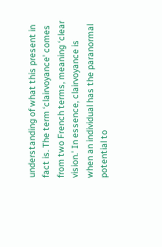understanding of what this present in fact is. The term ‘clairvoyance' comes from two French terms, meaning ‘clear vision.' In essence, clairvoyance is when an individual has the paranormal potential to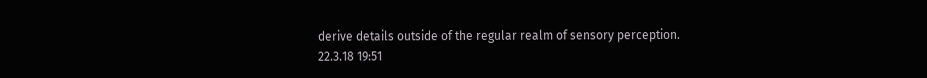derive details outside of the regular realm of sensory perception.
22.3.18 19:51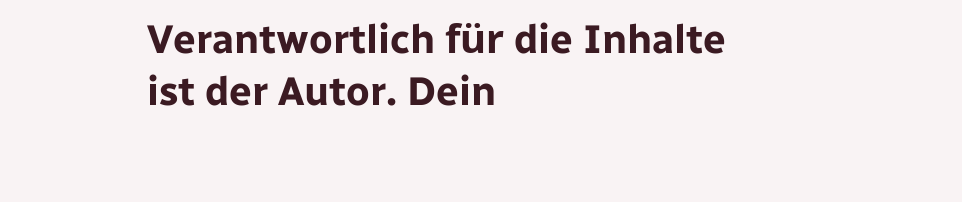Verantwortlich für die Inhalte ist der Autor. Dein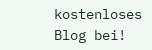kostenloses Blog bei!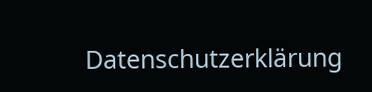Datenschutzerklärung